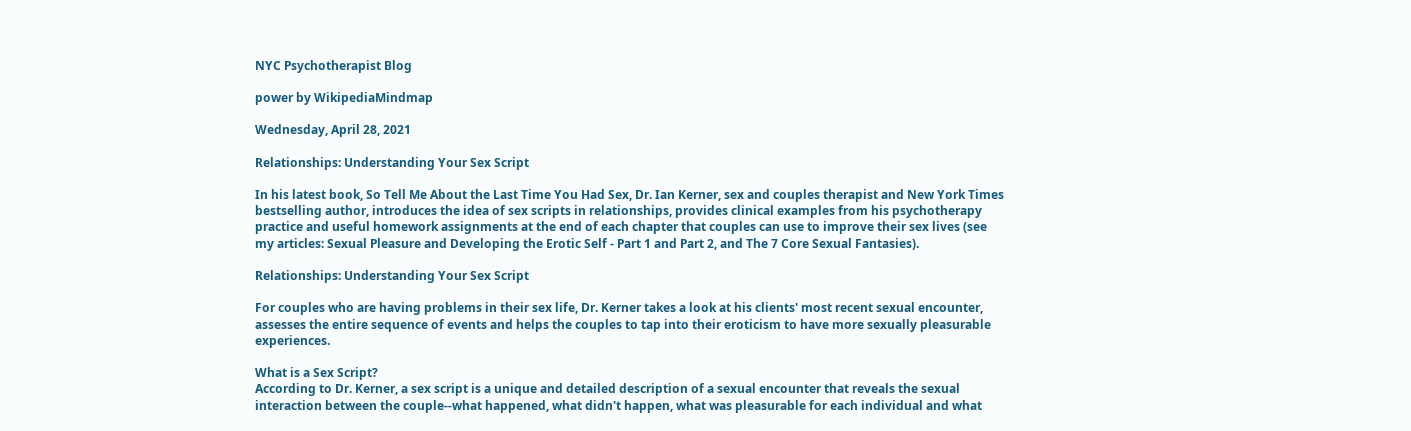NYC Psychotherapist Blog

power by WikipediaMindmap

Wednesday, April 28, 2021

Relationships: Understanding Your Sex Script

In his latest book, So Tell Me About the Last Time You Had Sex, Dr. Ian Kerner, sex and couples therapist and New York Times bestselling author, introduces the idea of sex scripts in relationships, provides clinical examples from his psychotherapy practice and useful homework assignments at the end of each chapter that couples can use to improve their sex lives (see my articles: Sexual Pleasure and Developing the Erotic Self - Part 1 and Part 2, and The 7 Core Sexual Fantasies).

Relationships: Understanding Your Sex Script

For couples who are having problems in their sex life, Dr. Kerner takes a look at his clients' most recent sexual encounter, assesses the entire sequence of events and helps the couples to tap into their eroticism to have more sexually pleasurable experiences.

What is a Sex Script?
According to Dr. Kerner, a sex script is a unique and detailed description of a sexual encounter that reveals the sexual interaction between the couple--what happened, what didn't happen, what was pleasurable for each individual and what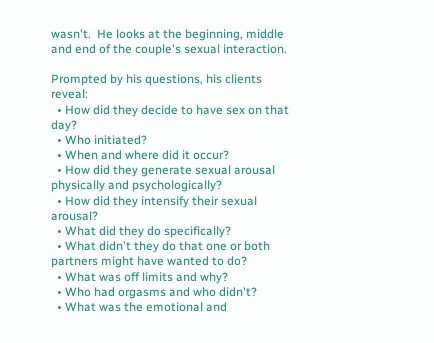wasn't.  He looks at the beginning, middle and end of the couple's sexual interaction.

Prompted by his questions, his clients reveal:
  • How did they decide to have sex on that day?
  • Who initiated?
  • When and where did it occur?
  • How did they generate sexual arousal physically and psychologically?
  • How did they intensify their sexual arousal?
  • What did they do specifically?
  • What didn't they do that one or both partners might have wanted to do?
  • What was off limits and why?
  • Who had orgasms and who didn't?
  • What was the emotional and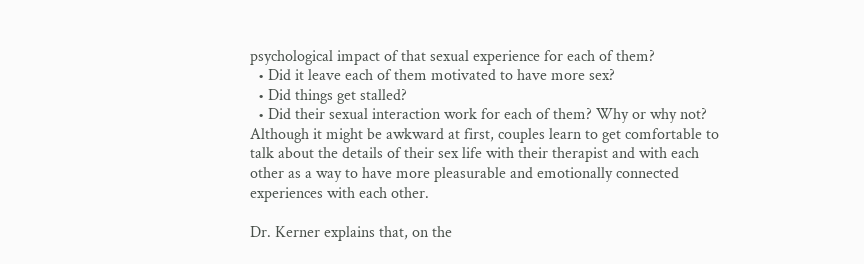psychological impact of that sexual experience for each of them?
  • Did it leave each of them motivated to have more sex?
  • Did things get stalled?
  • Did their sexual interaction work for each of them? Why or why not?
Although it might be awkward at first, couples learn to get comfortable to talk about the details of their sex life with their therapist and with each other as a way to have more pleasurable and emotionally connected experiences with each other.

Dr. Kerner explains that, on the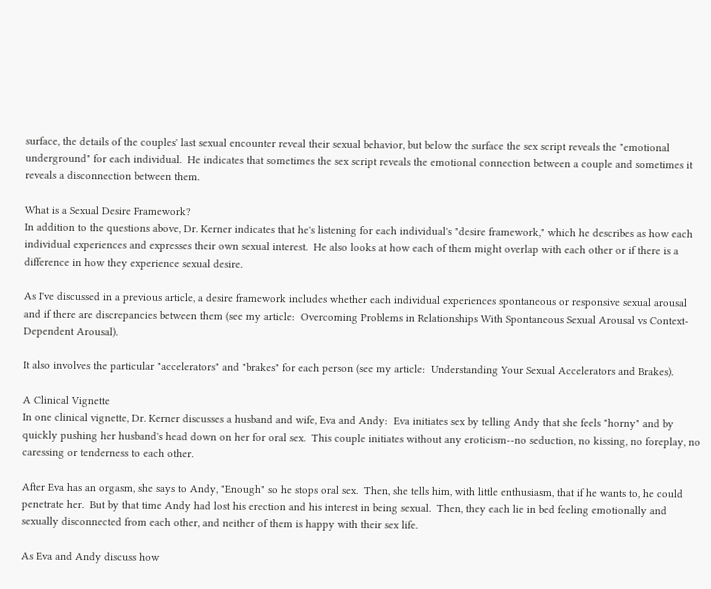surface, the details of the couples' last sexual encounter reveal their sexual behavior, but below the surface the sex script reveals the "emotional underground" for each individual.  He indicates that sometimes the sex script reveals the emotional connection between a couple and sometimes it reveals a disconnection between them.

What is a Sexual Desire Framework?
In addition to the questions above, Dr. Kerner indicates that he's listening for each individual's "desire framework," which he describes as how each individual experiences and expresses their own sexual interest.  He also looks at how each of them might overlap with each other or if there is a difference in how they experience sexual desire.

As I've discussed in a previous article, a desire framework includes whether each individual experiences spontaneous or responsive sexual arousal and if there are discrepancies between them (see my article:  Overcoming Problems in Relationships With Spontaneous Sexual Arousal vs Context-Dependent Arousal).

It also involves the particular "accelerators" and "brakes" for each person (see my article:  Understanding Your Sexual Accelerators and Brakes).

A Clinical Vignette
In one clinical vignette, Dr. Kerner discusses a husband and wife, Eva and Andy:  Eva initiates sex by telling Andy that she feels "horny" and by quickly pushing her husband's head down on her for oral sex.  This couple initiates without any eroticism--no seduction, no kissing, no foreplay, no caressing or tenderness to each other.

After Eva has an orgasm, she says to Andy, "Enough" so he stops oral sex.  Then, she tells him, with little enthusiasm, that if he wants to, he could penetrate her.  But by that time Andy had lost his erection and his interest in being sexual.  Then, they each lie in bed feeling emotionally and sexually disconnected from each other, and neither of them is happy with their sex life.

As Eva and Andy discuss how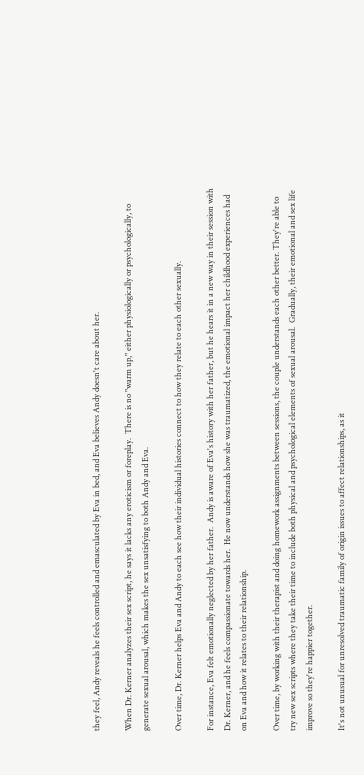they feel, Andy reveals he feels controlled and emasculated by Eva in bed, and Eva believes Andy doesn't care about her.

When Dr. Kerner analyzes their sex script, he says it lacks any eroticism or foreplay.  There is no "warm up," either physiologically or psychologically, to generate sexual arousal, which makes the sex unsatisfying to both Andy and Eva.

Over time, Dr. Kerner helps Eva and Andy to each see how their individual histories connect to how they relate to each other sexually.

For instance, Eva felt emotionally neglected by her father.  Andy is aware of Eva's history with her father, but he hears it in a new way in their session with Dr. Kerner, and he feels compassionate towards her.  He now understands how she was traumatized, the emotional impact her childhood experiences had on Eva and how it relates to their relationship.

Over time, by working with their therapist and doing homework assignments between sessions, the couple understands each other better. They're able to try new sex scripts where they take their time to include both physical and psychological elements of sexual arousal.  Gradually, their emotional and sex life improve so they're happier together.

It's not unusual for unresolved traumatic family of origin issues to affect relationships, as it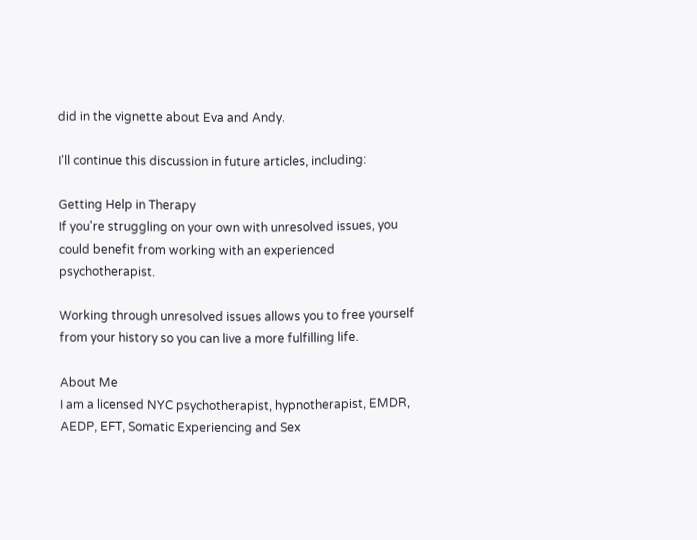did in the vignette about Eva and Andy.

I'll continue this discussion in future articles, including:

Getting Help in Therapy
If you're struggling on your own with unresolved issues, you could benefit from working with an experienced psychotherapist.

Working through unresolved issues allows you to free yourself from your history so you can live a more fulfilling life.

About Me
I am a licensed NYC psychotherapist, hypnotherapist, EMDR, AEDP, EFT, Somatic Experiencing and Sex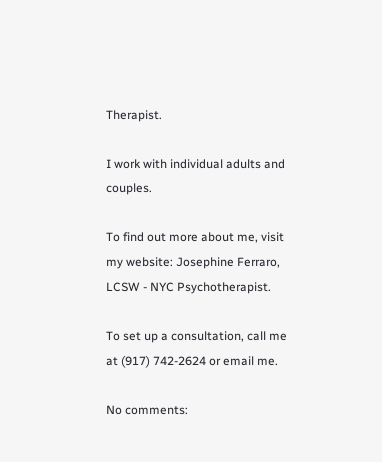Therapist.

I work with individual adults and couples.

To find out more about me, visit my website: Josephine Ferraro, LCSW - NYC Psychotherapist.

To set up a consultation, call me at (917) 742-2624 or email me.

No comments: